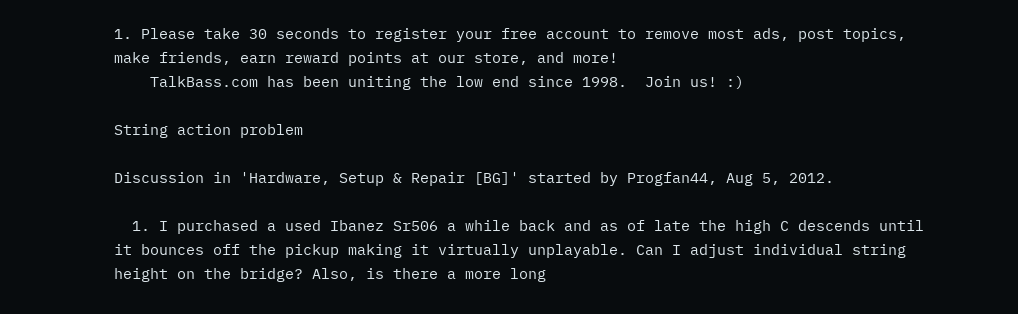1. Please take 30 seconds to register your free account to remove most ads, post topics, make friends, earn reward points at our store, and more!
    TalkBass.com has been uniting the low end since 1998.  Join us! :)

String action problem

Discussion in 'Hardware, Setup & Repair [BG]' started by Progfan44, Aug 5, 2012.

  1. I purchased a used Ibanez Sr506 a while back and as of late the high C descends until it bounces off the pickup making it virtually unplayable. Can I adjust individual string height on the bridge? Also, is there a more long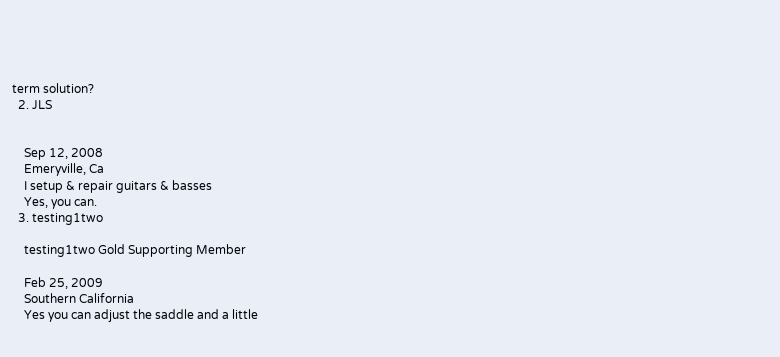term solution?
  2. JLS


    Sep 12, 2008
    Emeryville, Ca
    I setup & repair guitars & basses
    Yes, you can.
  3. testing1two

    testing1two Gold Supporting Member

    Feb 25, 2009
    Southern California
    Yes you can adjust the saddle and a little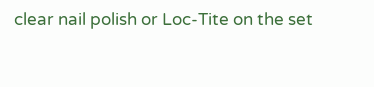clear nail polish or Loc-Tite on the set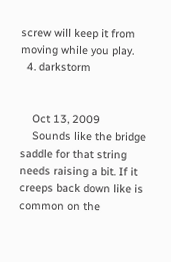screw will keep it from moving while you play.
  4. darkstorm


    Oct 13, 2009
    Sounds like the bridge saddle for that string needs raising a bit. If it creeps back down like is common on the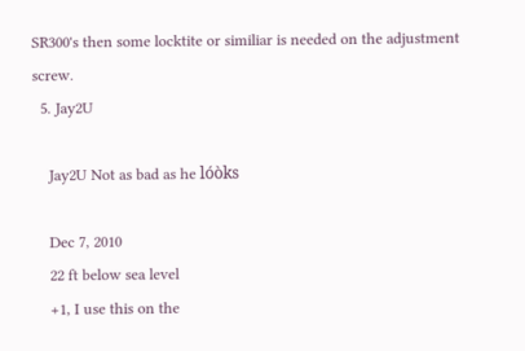SR300's then some locktite or similiar is needed on the adjustment screw.
  5. Jay2U

    Jay2U Not as bad as he lóòks

    Dec 7, 2010
    22 ft below sea level
    +1, I use this on the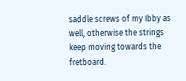saddle screws of my Ibby as well, otherwise the strings keep moving towards the fretboard.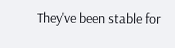They've been stable for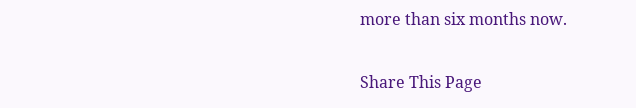more than six months now.

Share This Page